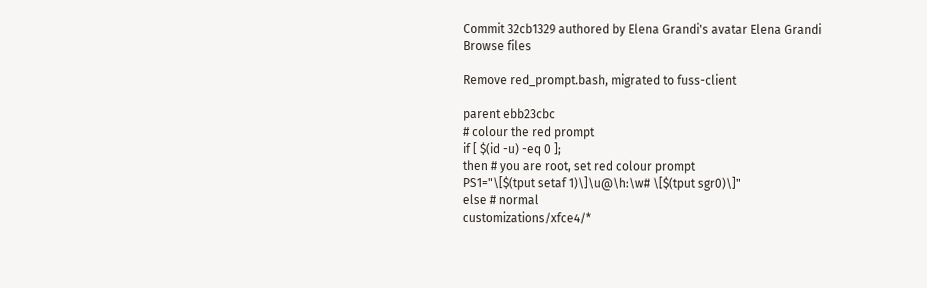Commit 32cb1329 authored by Elena Grandi's avatar Elena Grandi
Browse files

Remove red_prompt.bash, migrated to fuss-client

parent ebb23cbc
# colour the red prompt
if [ $(id -u) -eq 0 ];
then # you are root, set red colour prompt
PS1="\[$(tput setaf 1)\]\u@\h:\w# \[$(tput sgr0)\]"
else # normal
customizations/xfce4/*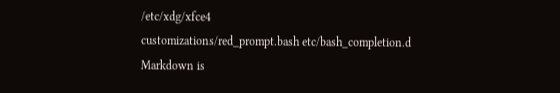/etc/xdg/xfce4
customizations/red_prompt.bash etc/bash_completion.d
Markdown is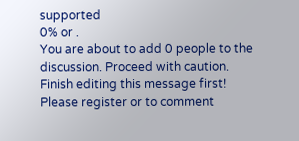supported
0% or .
You are about to add 0 people to the discussion. Proceed with caution.
Finish editing this message first!
Please register or to comment